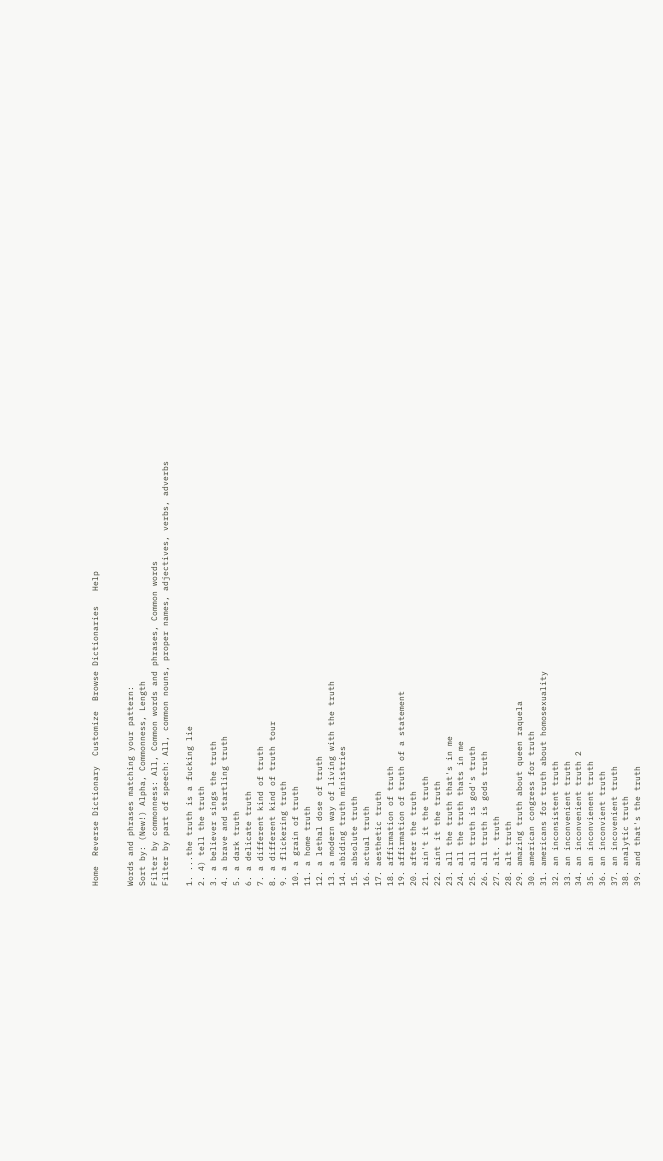Home  Reverse Dictionary  Customize  Browse Dictionaries   Help


Words and phrases matching your pattern:
Sort by: (New!) Alpha, Commonness, Length
Filter by commonness: All, Common words and phrases, Common words
Filter by part of speech: All, common nouns, proper names, adjectives, verbs, adverbs

1. ...the truth is a fucking lie
2. 4) tell the truth
3. a believer sings the truth
4. a brave and startling truth
5. a dark truth
6. a delicate truth
7. a different kind of truth
8. a different kind of truth tour
9. a flickering truth
10. a grain of truth
11. a home truth
12. a lethal dose of truth
13. a modern way of living with the truth
14. abiding truth ministries
15. absolute truth
16. actual truth
17. aesthetic truth
18. affirmation of truth
19. affirmation of truth of a statement
20. after the truth
21. ain't it the truth
22. aint it the truth
23. all the truth that's in me
24. all the truth thats in me
25. all truth is god's truth
26. all truth is gods truth
27. alt. truth
28. alt truth
29. amazing truth about queen raquela
30. american congress for truth
31. americans for truth about homosexuality
32. an inconsistent truth
33. an inconvenient truth
34. an inconvenient truth 2
35. an inconvienent truth
36. an inconvient truth
37. an incovenient truth
38. analytic truth
39. and that's the truth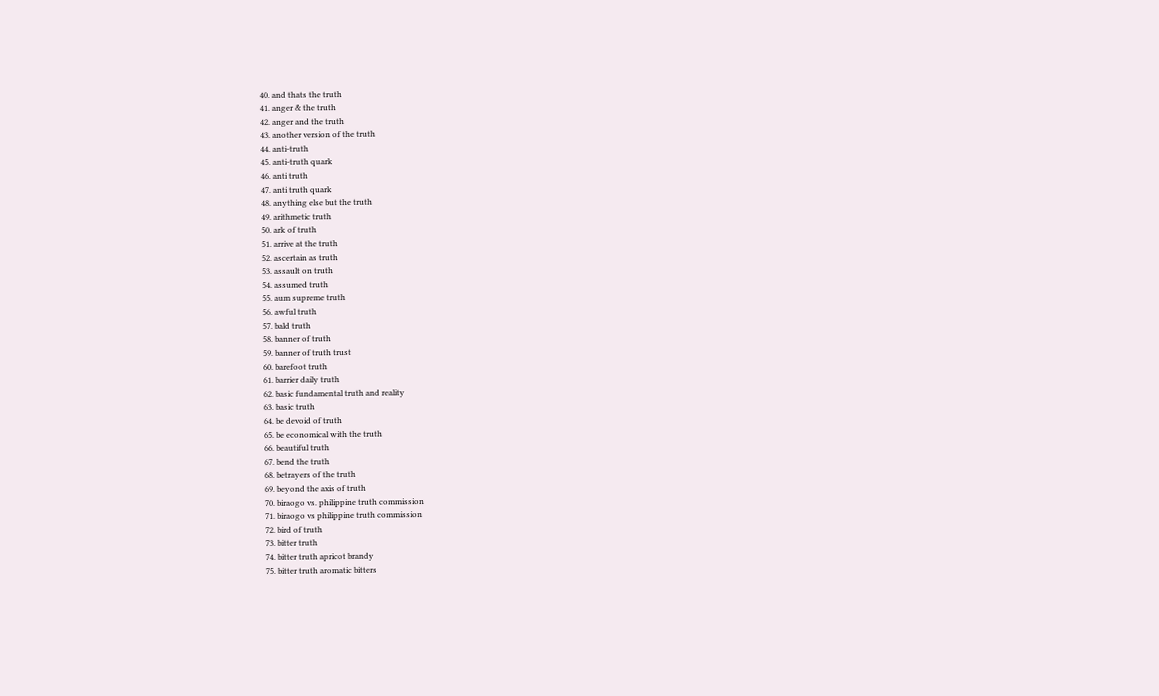40. and thats the truth
41. anger & the truth
42. anger and the truth
43. another version of the truth
44. anti-truth
45. anti-truth quark
46. anti truth
47. anti truth quark
48. anything else but the truth
49. arithmetic truth
50. ark of truth
51. arrive at the truth
52. ascertain as truth
53. assault on truth
54. assumed truth
55. aum supreme truth
56. awful truth
57. bald truth
58. banner of truth
59. banner of truth trust
60. barefoot truth
61. barrier daily truth
62. basic fundamental truth and reality
63. basic truth
64. be devoid of truth
65. be economical with the truth
66. beautiful truth
67. bend the truth
68. betrayers of the truth
69. beyond the axis of truth
70. biraogo vs. philippine truth commission
71. biraogo vs philippine truth commission
72. bird of truth
73. bitter truth
74. bitter truth apricot brandy
75. bitter truth aromatic bitters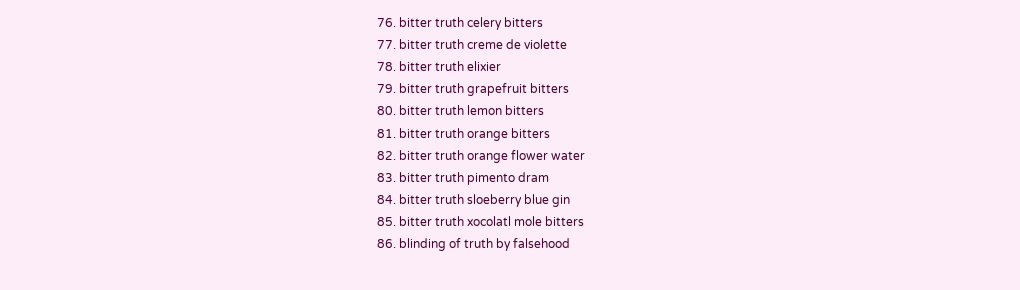76. bitter truth celery bitters
77. bitter truth creme de violette
78. bitter truth elixier
79. bitter truth grapefruit bitters
80. bitter truth lemon bitters
81. bitter truth orange bitters
82. bitter truth orange flower water
83. bitter truth pimento dram
84. bitter truth sloeberry blue gin
85. bitter truth xocolatl mole bitters
86. blinding of truth by falsehood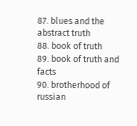87. blues and the abstract truth
88. book of truth
89. book of truth and facts
90. brotherhood of russian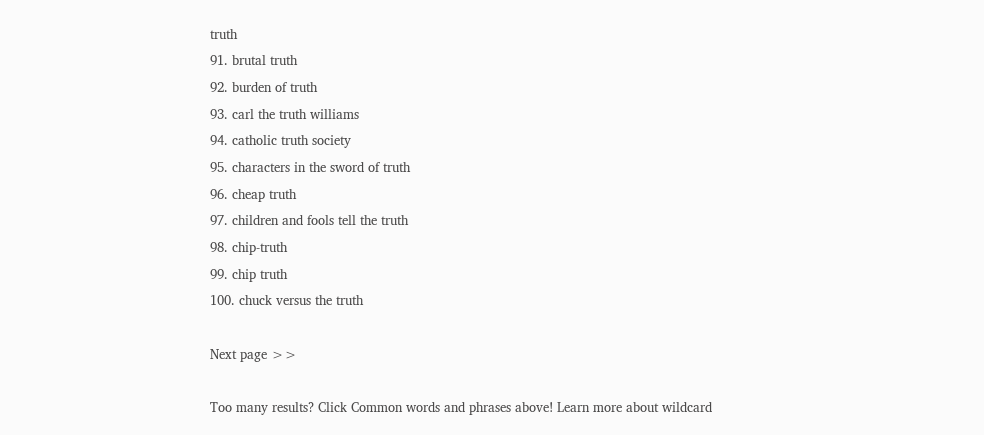truth
91. brutal truth
92. burden of truth
93. carl the truth williams
94. catholic truth society
95. characters in the sword of truth
96. cheap truth
97. children and fools tell the truth
98. chip-truth
99. chip truth
100. chuck versus the truth

Next page >>

Too many results? Click Common words and phrases above! Learn more about wildcard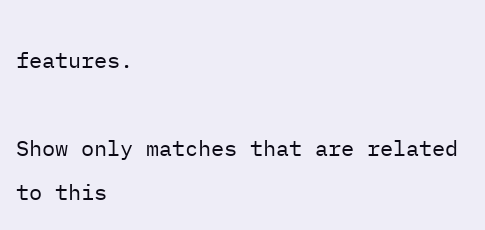features.

Show only matches that are related to this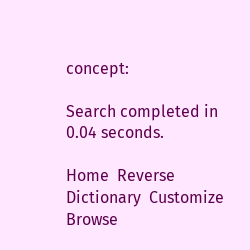concept:

Search completed in 0.04 seconds.

Home  Reverse Dictionary  Customize  Browse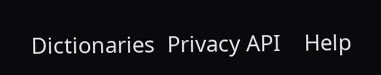Dictionaries  Privacy API    Help